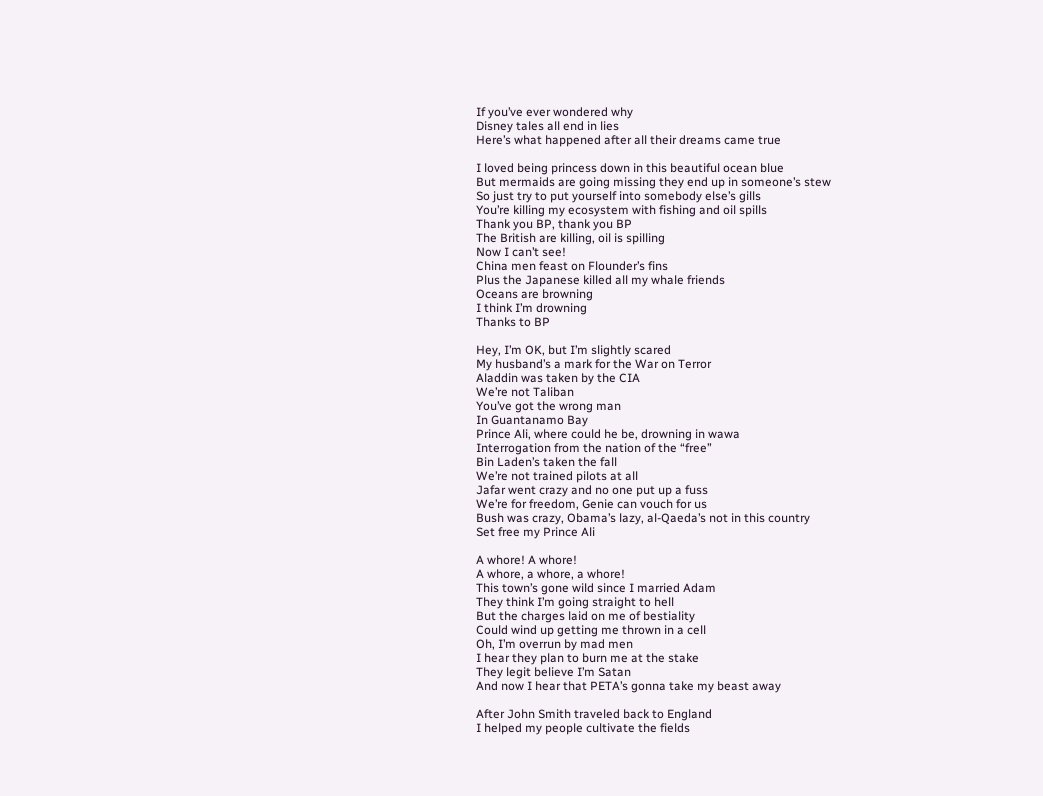If you’ve ever wondered why
Disney tales all end in lies
Here’s what happened after all their dreams came true

I loved being princess down in this beautiful ocean blue
But mermaids are going missing they end up in someone’s stew
So just try to put yourself into somebody else’s gills
You’re killing my ecosystem with fishing and oil spills
Thank you BP, thank you BP
The British are killing, oil is spilling
Now I can’t see!
China men feast on Flounder’s fins
Plus the Japanese killed all my whale friends
Oceans are browning
I think I’m drowning
Thanks to BP

Hey, I’m OK, but I’m slightly scared
My husband’s a mark for the War on Terror
Aladdin was taken by the CIA
We’re not Taliban
You’ve got the wrong man
In Guantanamo Bay
Prince Ali, where could he be, drowning in wawa
Interrogation from the nation of the “free”
Bin Laden’s taken the fall
We’re not trained pilots at all
Jafar went crazy and no one put up a fuss
We’re for freedom, Genie can vouch for us
Bush was crazy, Obama’s lazy, al-Qaeda’s not in this country
Set free my Prince Ali

A whore! A whore!
A whore, a whore, a whore!
This town’s gone wild since I married Adam
They think I’m going straight to hell
But the charges laid on me of bestiality
Could wind up getting me thrown in a cell
Oh, I’m overrun by mad men
I hear they plan to burn me at the stake
They legit believe I’m Satan
And now I hear that PETA’s gonna take my beast away

After John Smith traveled back to England
I helped my people cultivate the fields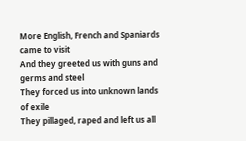More English, French and Spaniards came to visit
And they greeted us with guns and germs and steel
They forced us into unknown lands of exile
They pillaged, raped and left us all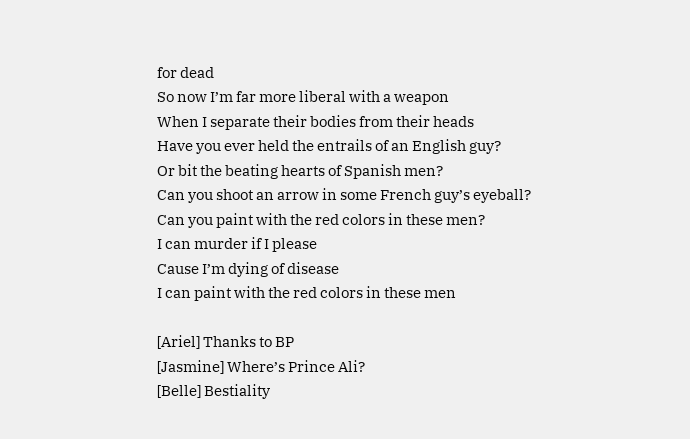for dead
So now I’m far more liberal with a weapon
When I separate their bodies from their heads
Have you ever held the entrails of an English guy?
Or bit the beating hearts of Spanish men?
Can you shoot an arrow in some French guy’s eyeball?
Can you paint with the red colors in these men?
I can murder if I please
Cause I’m dying of disease
I can paint with the red colors in these men

[Ariel] Thanks to BP
[Jasmine] Where’s Prince Ali?
[Belle] Bestiality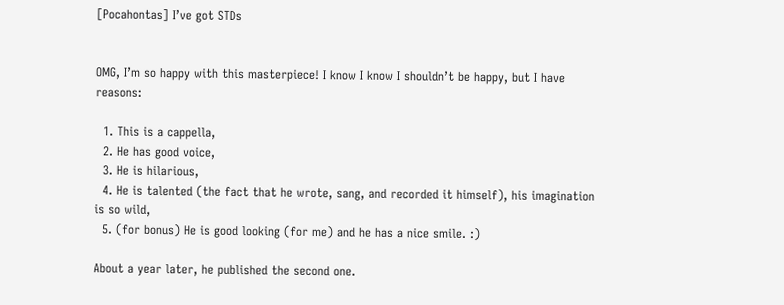[Pocahontas] I’ve got STDs


OMG, I’m so happy with this masterpiece! I know I know I shouldn’t be happy, but I have reasons:

  1. This is a cappella,
  2. He has good voice,
  3. He is hilarious,
  4. He is talented (the fact that he wrote, sang, and recorded it himself), his imagination is so wild,
  5. (for bonus) He is good looking (for me) and he has a nice smile. :)

About a year later, he published the second one.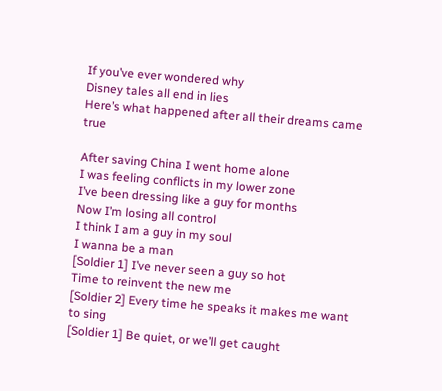If you’ve ever wondered why
Disney tales all end in lies
Here’s what happened after all their dreams came true

After saving China I went home alone
I was feeling conflicts in my lower zone
I’ve been dressing like a guy for months
Now I’m losing all control
I think I am a guy in my soul
I wanna be a man
[Soldier 1] I’ve never seen a guy so hot
Time to reinvent the new me
[Soldier 2] Every time he speaks it makes me want to sing
[Soldier 1] Be quiet, or we’ll get caught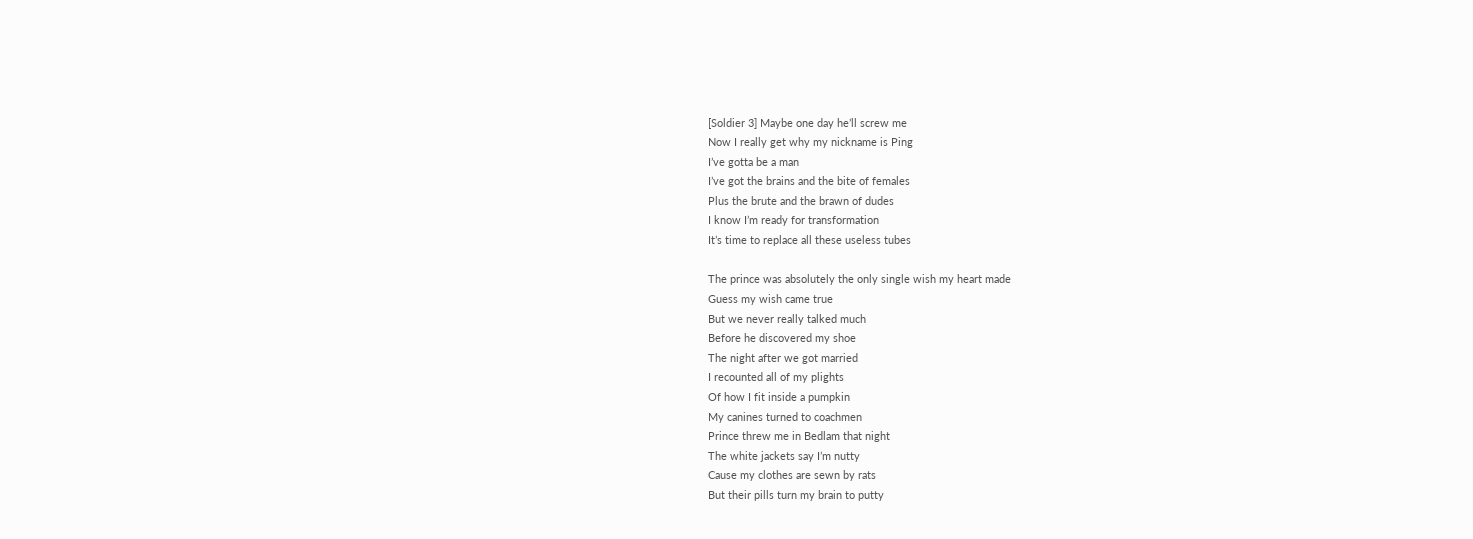[Soldier 3] Maybe one day he’ll screw me
Now I really get why my nickname is Ping
I’ve gotta be a man
I’ve got the brains and the bite of females
Plus the brute and the brawn of dudes
I know I’m ready for transformation
It’s time to replace all these useless tubes

The prince was absolutely the only single wish my heart made
Guess my wish came true
But we never really talked much
Before he discovered my shoe
The night after we got married
I recounted all of my plights
Of how I fit inside a pumpkin
My canines turned to coachmen
Prince threw me in Bedlam that night
The white jackets say I’m nutty
Cause my clothes are sewn by rats
But their pills turn my brain to putty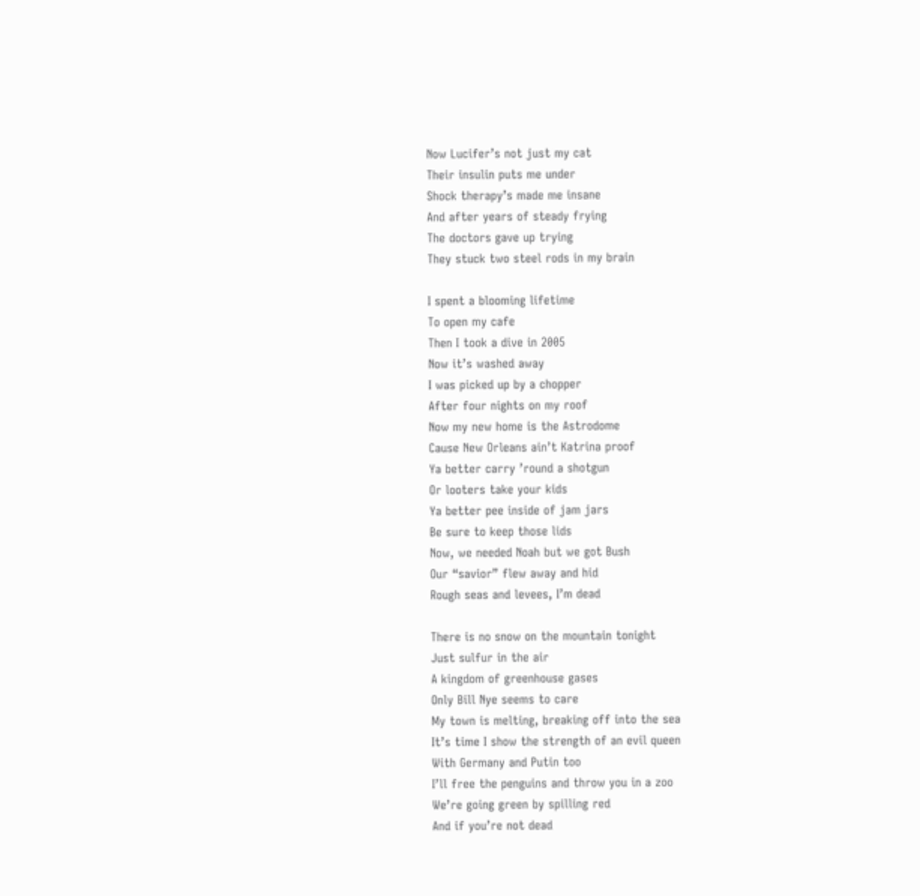Now Lucifer’s not just my cat
Their insulin puts me under
Shock therapy’s made me insane
And after years of steady frying
The doctors gave up trying
They stuck two steel rods in my brain

I spent a blooming lifetime
To open my cafe
Then I took a dive in 2005
Now it’s washed away
I was picked up by a chopper
After four nights on my roof
Now my new home is the Astrodome
Cause New Orleans ain’t Katrina proof
Ya better carry ’round a shotgun
Or looters take your kids
Ya better pee inside of jam jars
Be sure to keep those lids
Now, we needed Noah but we got Bush
Our “savior” flew away and hid
Rough seas and levees, I’m dead

There is no snow on the mountain tonight
Just sulfur in the air
A kingdom of greenhouse gases
Only Bill Nye seems to care
My town is melting, breaking off into the sea
It’s time I show the strength of an evil queen
With Germany and Putin too
I’ll free the penguins and throw you in a zoo
We’re going green by spilling red
And if you’re not dead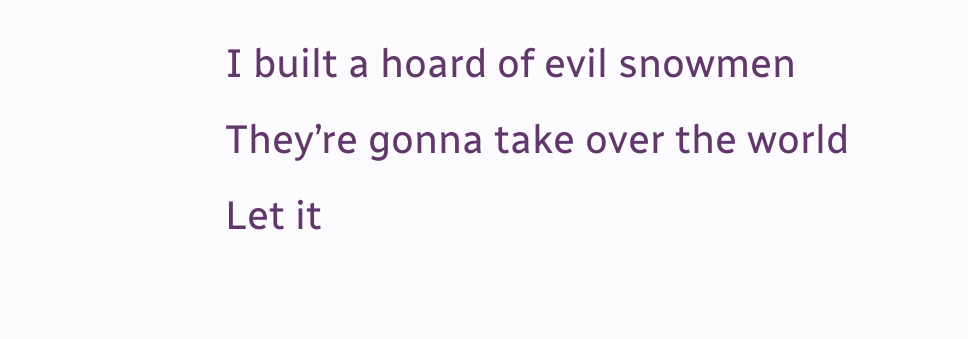I built a hoard of evil snowmen
They’re gonna take over the world
Let it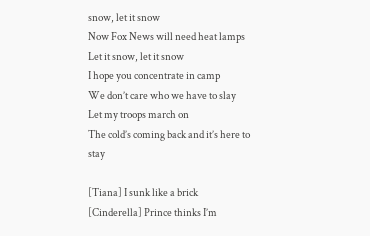snow, let it snow
Now Fox News will need heat lamps
Let it snow, let it snow
I hope you concentrate in camp
We don’t care who we have to slay
Let my troops march on
The cold’s coming back and it’s here to stay

[Tiana] I sunk like a brick
[Cinderella] Prince thinks I’m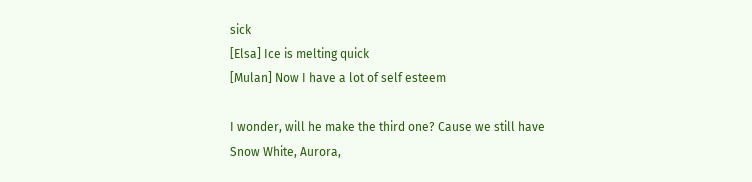sick
[Elsa] Ice is melting quick
[Mulan] Now I have a lot of self esteem

I wonder, will he make the third one? Cause we still have Snow White, Aurora,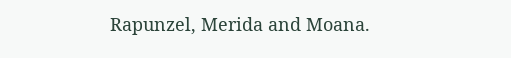Rapunzel, Merida and Moana.